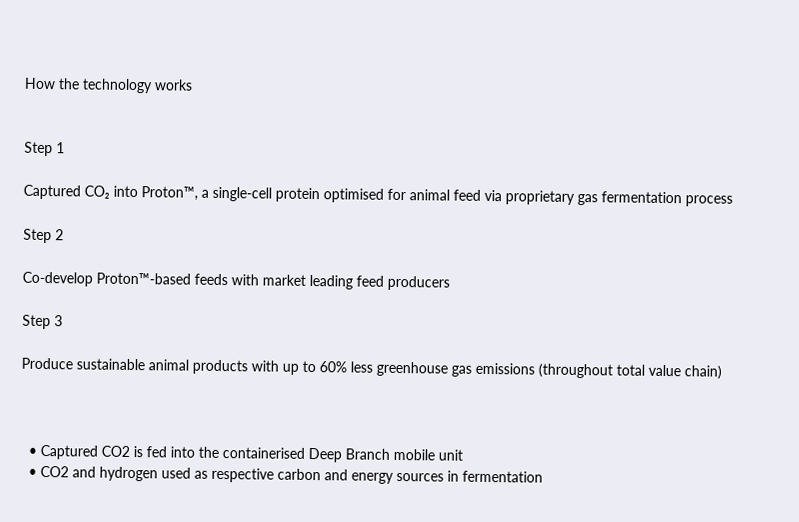How the technology works


Step 1

Captured CO₂ into Proton™, a single-cell protein optimised for animal feed via proprietary gas fermentation process

Step 2

Co-develop Proton™-based feeds with market leading feed producers

Step 3

Produce sustainable animal products with up to 60% less greenhouse gas emissions (throughout total value chain)



  • Captured CO2 is fed into the containerised Deep Branch mobile unit
  • CO2 and hydrogen used as respective carbon and energy sources in fermentation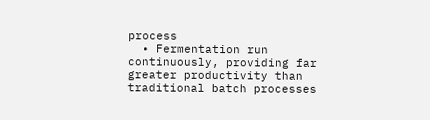process
  • Fermentation run continuously, providing far greater productivity than traditional batch processes